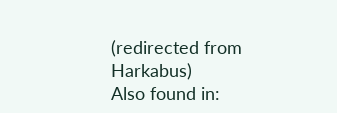(redirected from Harkabus)
Also found in: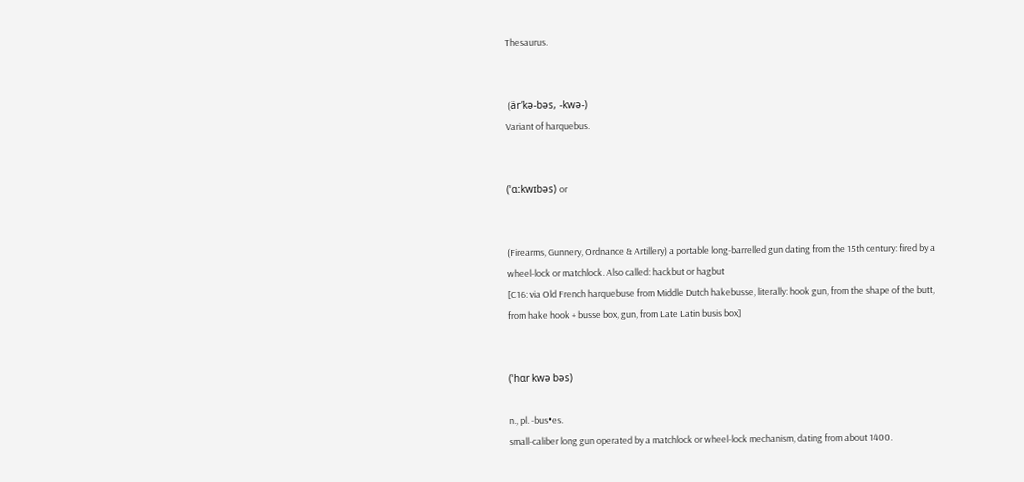Thesaurus.


 (är′kə-bəs, -kwə-)
Variant of harquebus.


(ˈɑːkwɪbəs) or


(Firearms, Gunnery, Ordnance & Artillery) a portable long-barrelled gun dating from the 15th century: fired by a wheel-lock or matchlock. Also called: hackbut or hagbut
[C16: via Old French harquebuse from Middle Dutch hakebusse, literally: hook gun, from the shape of the butt, from hake hook + busse box, gun, from Late Latin busis box]


(ˈhɑr kwə bəs)

n., pl. -bus•es.
small-caliber long gun operated by a matchlock or wheel-lock mechanism, dating from about 1400.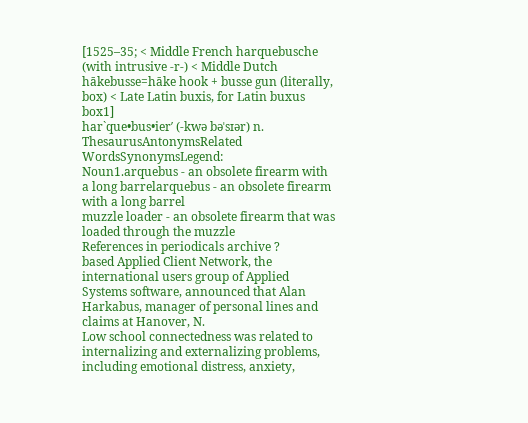[1525–35; < Middle French harquebusche (with intrusive -r-) < Middle Dutch hākebusse=hāke hook + busse gun (literally, box) < Late Latin buxis, for Latin buxus box1]
har`que•bus•ier′ (-kwə bəˈsɪər) n.
ThesaurusAntonymsRelated WordsSynonymsLegend:
Noun1.arquebus - an obsolete firearm with a long barrelarquebus - an obsolete firearm with a long barrel
muzzle loader - an obsolete firearm that was loaded through the muzzle
References in periodicals archive ?
based Applied Client Network, the international users group of Applied Systems software, announced that Alan Harkabus, manager of personal lines and claims at Hanover, N.
Low school connectedness was related to internalizing and externalizing problems, including emotional distress, anxiety,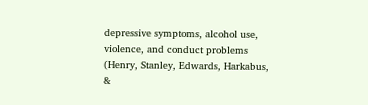depressive symptoms, alcohol use, violence, and conduct problems (Henry, Stanley, Edwards, Harkabus, &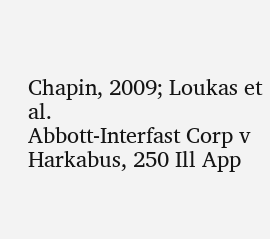Chapin, 2009; Loukas et al.
Abbott-Interfast Corp v Harkabus, 250 Ill App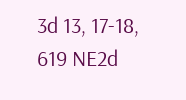3d 13, 17-18, 619 NE2d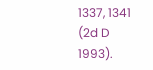1337, 1341 (2d D 1993).